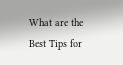What are the Best Tips for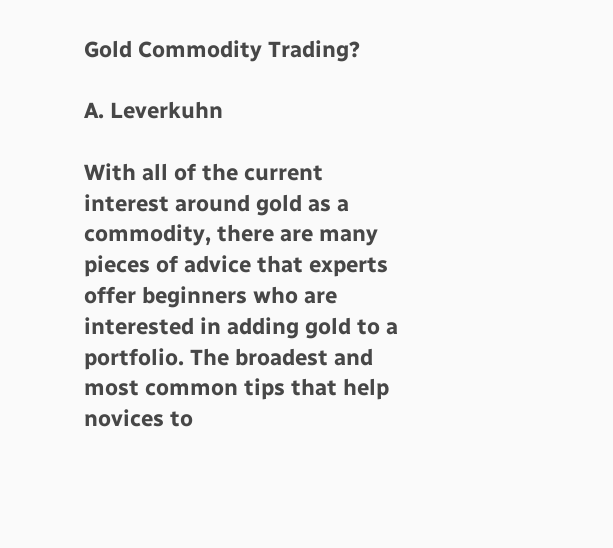Gold Commodity Trading?

A. Leverkuhn

With all of the current interest around gold as a commodity, there are many pieces of advice that experts offer beginners who are interested in adding gold to a portfolio. The broadest and most common tips that help novices to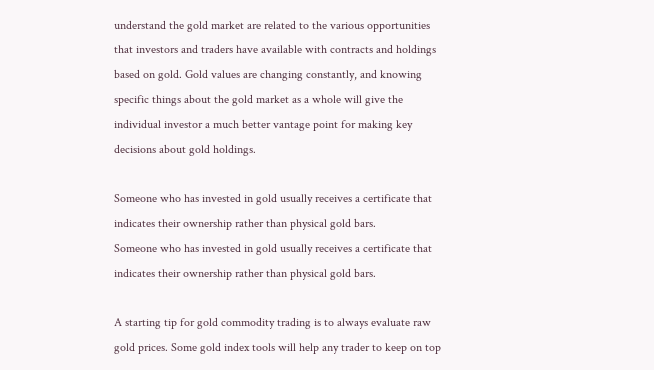understand the gold market are related to the various opportunities that investors and traders have available with contracts and holdings based on gold. Gold values are changing constantly, and knowing specific things about the gold market as a whole will give the individual investor a much better vantage point for making key decisions about gold holdings.

Someone who has invested in gold usually receives a certificate that indicates their ownership rather than physical gold bars.
Someone who has invested in gold usually receives a certificate that indicates their ownership rather than physical gold bars.

A starting tip for gold commodity trading is to always evaluate raw gold prices. Some gold index tools will help any trader to keep on top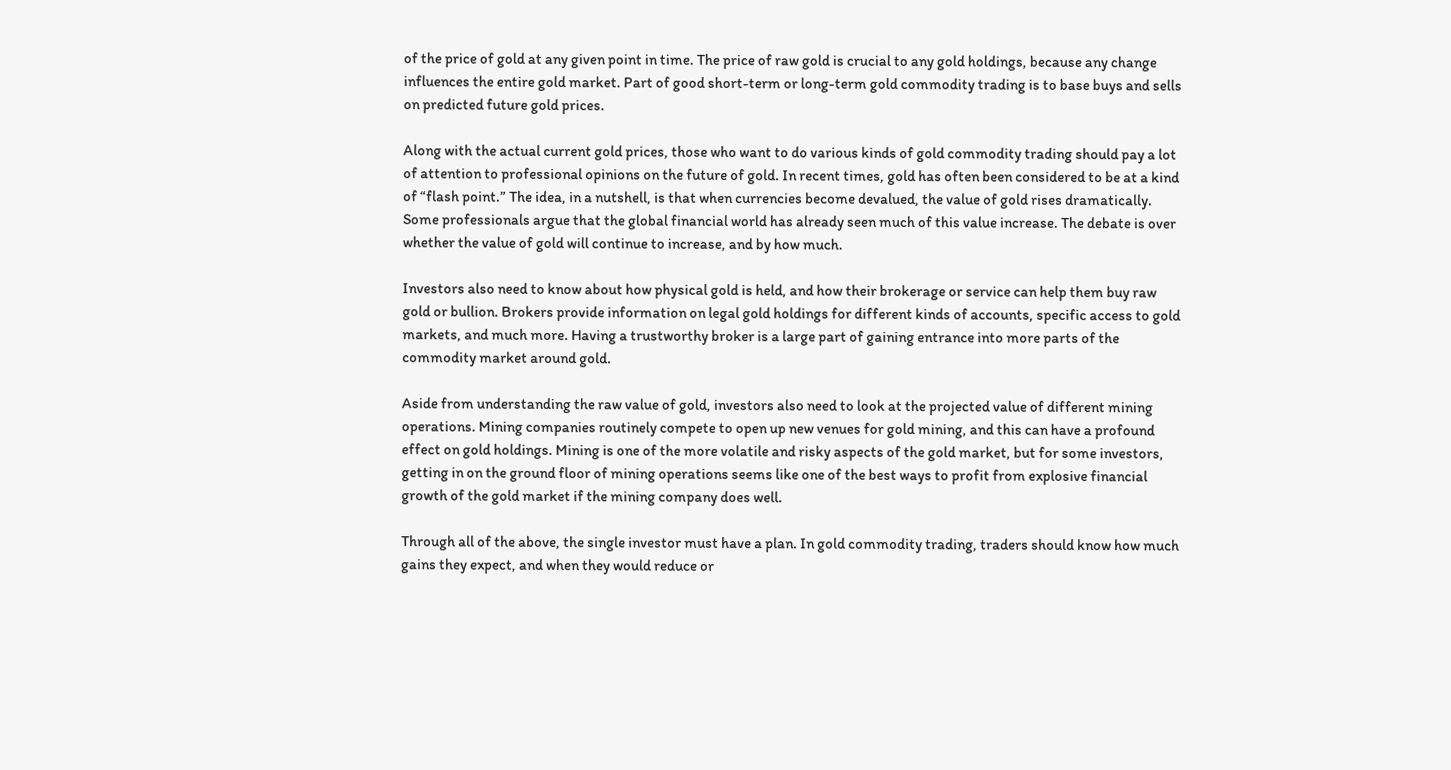of the price of gold at any given point in time. The price of raw gold is crucial to any gold holdings, because any change influences the entire gold market. Part of good short-term or long-term gold commodity trading is to base buys and sells on predicted future gold prices.

Along with the actual current gold prices, those who want to do various kinds of gold commodity trading should pay a lot of attention to professional opinions on the future of gold. In recent times, gold has often been considered to be at a kind of “flash point.” The idea, in a nutshell, is that when currencies become devalued, the value of gold rises dramatically. Some professionals argue that the global financial world has already seen much of this value increase. The debate is over whether the value of gold will continue to increase, and by how much.

Investors also need to know about how physical gold is held, and how their brokerage or service can help them buy raw gold or bullion. Brokers provide information on legal gold holdings for different kinds of accounts, specific access to gold markets, and much more. Having a trustworthy broker is a large part of gaining entrance into more parts of the commodity market around gold.

Aside from understanding the raw value of gold, investors also need to look at the projected value of different mining operations. Mining companies routinely compete to open up new venues for gold mining, and this can have a profound effect on gold holdings. Mining is one of the more volatile and risky aspects of the gold market, but for some investors, getting in on the ground floor of mining operations seems like one of the best ways to profit from explosive financial growth of the gold market if the mining company does well.

Through all of the above, the single investor must have a plan. In gold commodity trading, traders should know how much gains they expect, and when they would reduce or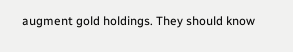augment gold holdings. They should know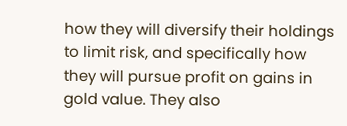how they will diversify their holdings to limit risk, and specifically how they will pursue profit on gains in gold value. They also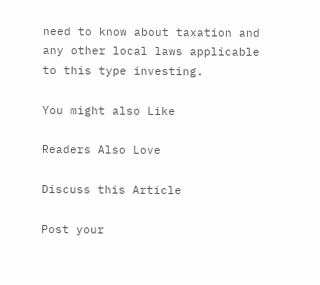need to know about taxation and any other local laws applicable to this type investing.

You might also Like

Readers Also Love

Discuss this Article

Post your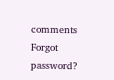comments
Forgot password?